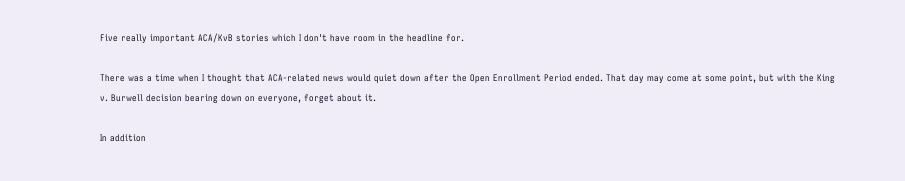Five really important ACA/KvB stories which I don't have room in the headline for.

There was a time when I thought that ACA-related news would quiet down after the Open Enrollment Period ended. That day may come at some point, but with the King v. Burwell decision bearing down on everyone, forget about it.

In addition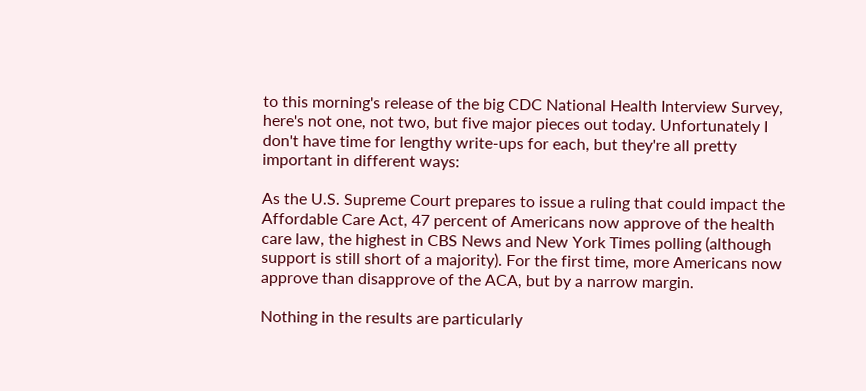to this morning's release of the big CDC National Health Interview Survey, here's not one, not two, but five major pieces out today. Unfortunately I don't have time for lengthy write-ups for each, but they're all pretty important in different ways:

As the U.S. Supreme Court prepares to issue a ruling that could impact the Affordable Care Act, 47 percent of Americans now approve of the health care law, the highest in CBS News and New York Times polling (although support is still short of a majority). For the first time, more Americans now approve than disapprove of the ACA, but by a narrow margin.

Nothing in the results are particularly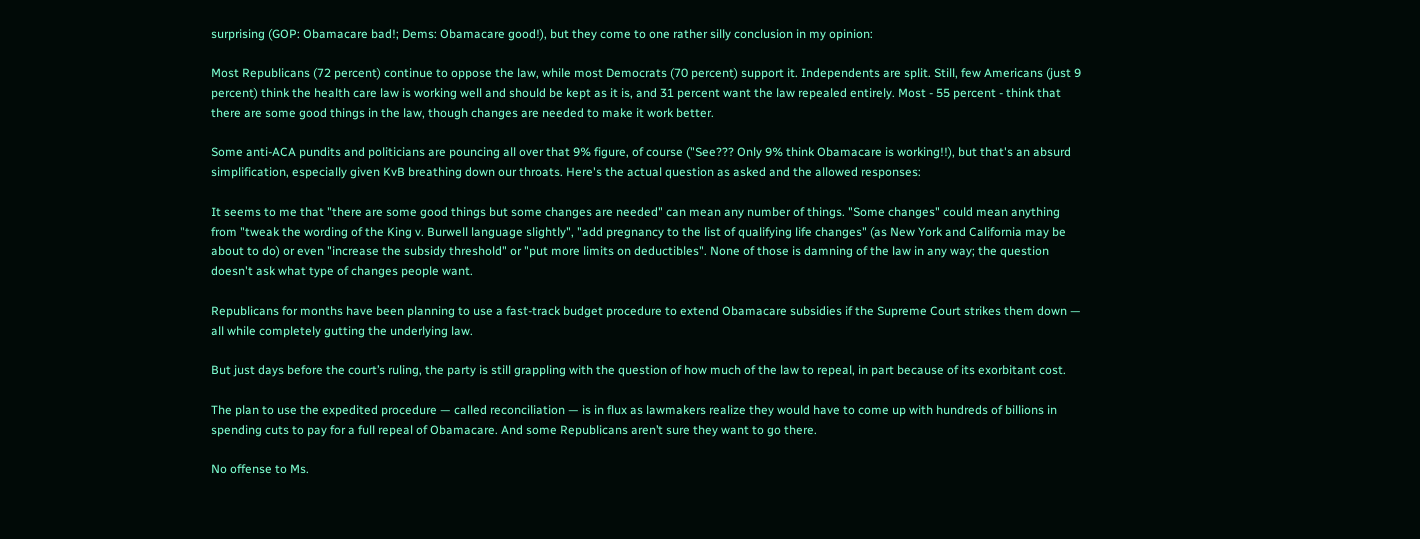surprising (GOP: Obamacare bad!; Dems: Obamacare good!), but they come to one rather silly conclusion in my opinion:

Most Republicans (72 percent) continue to oppose the law, while most Democrats (70 percent) support it. Independents are split. Still, few Americans (just 9 percent) think the health care law is working well and should be kept as it is, and 31 percent want the law repealed entirely. Most - 55 percent - think that there are some good things in the law, though changes are needed to make it work better.

Some anti-ACA pundits and politicians are pouncing all over that 9% figure, of course ("See??? Only 9% think Obamacare is working!!), but that's an absurd simplification, especially given KvB breathing down our throats. Here's the actual question as asked and the allowed responses:

It seems to me that "there are some good things but some changes are needed" can mean any number of things. "Some changes" could mean anything from "tweak the wording of the King v. Burwell language slightly", "add pregnancy to the list of qualifying life changes" (as New York and California may be about to do) or even "increase the subsidy threshold" or "put more limits on deductibles". None of those is damning of the law in any way; the question doesn't ask what type of changes people want.

Republicans for months have been planning to use a fast-track budget procedure to extend Obamacare subsidies if the Supreme Court strikes them down — all while completely gutting the underlying law.

But just days before the court’s ruling, the party is still grappling with the question of how much of the law to repeal, in part because of its exorbitant cost.

The plan to use the expedited procedure — called reconciliation — is in flux as lawmakers realize they would have to come up with hundreds of billions in spending cuts to pay for a full repeal of Obamacare. And some Republicans aren’t sure they want to go there.

No offense to Ms.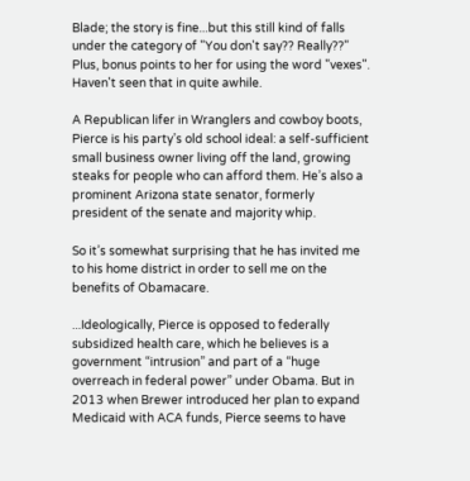Blade; the story is fine...but this still kind of falls under the category of "You don't say?? Really??" Plus, bonus points to her for using the word "vexes". Haven't seen that in quite awhile.

A Republican lifer in Wranglers and cowboy boots, Pierce is his party’s old school ideal: a self-sufficient small business owner living off the land, growing steaks for people who can afford them. He’s also a prominent Arizona state senator, formerly president of the senate and majority whip.

So it’s somewhat surprising that he has invited me to his home district in order to sell me on the benefits of Obamacare.

...Ideologically, Pierce is opposed to federally subsidized health care, which he believes is a government “intrusion” and part of a “huge overreach in federal power” under Obama. But in 2013 when Brewer introduced her plan to expand Medicaid with ACA funds, Pierce seems to have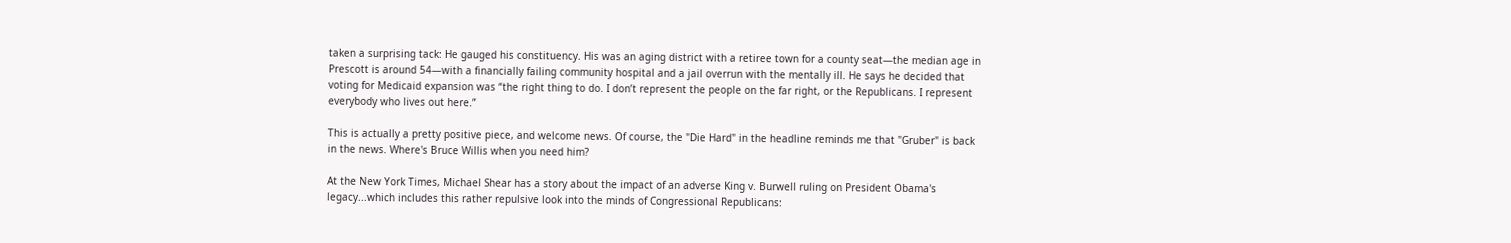taken a surprising tack: He gauged his constituency. His was an aging district with a retiree town for a county seat—the median age in Prescott is around 54—with a financially failing community hospital and a jail overrun with the mentally ill. He says he decided that voting for Medicaid expansion was “the right thing to do. I don’t represent the people on the far right, or the Republicans. I represent everybody who lives out here.”

This is actually a pretty positive piece, and welcome news. Of course, the "Die Hard" in the headline reminds me that "Gruber" is back in the news. Where's Bruce Willis when you need him?

At the New York Times, Michael Shear has a story about the impact of an adverse King v. Burwell ruling on President Obama's legacy...which includes this rather repulsive look into the minds of Congressional Republicans: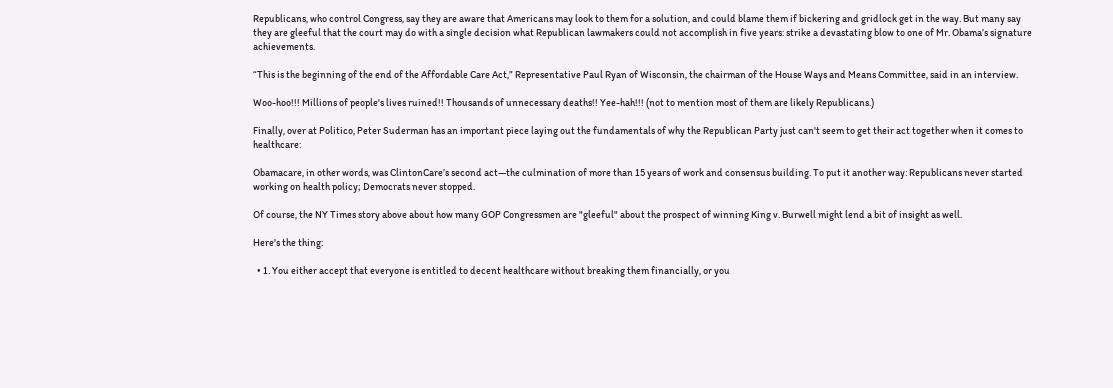Republicans, who control Congress, say they are aware that Americans may look to them for a solution, and could blame them if bickering and gridlock get in the way. But many say they are gleeful that the court may do with a single decision what Republican lawmakers could not accomplish in five years: strike a devastating blow to one of Mr. Obama’s signature achievements.

“This is the beginning of the end of the Affordable Care Act,” Representative Paul Ryan of Wisconsin, the chairman of the House Ways and Means Committee, said in an interview.

Woo-hoo!!! Millions of people's lives ruined!! Thousands of unnecessary deaths!! Yee-hah!!! (not to mention most of them are likely Republicans.)

Finally, over at Politico, Peter Suderman has an important piece laying out the fundamentals of why the Republican Party just can't seem to get their act together when it comes to healthcare:

Obamacare, in other words, was ClintonCare’s second act—the culmination of more than 15 years of work and consensus building. To put it another way: Republicans never started working on health policy; Democrats never stopped.

Of course, the NY Times story above about how many GOP Congressmen are "gleeful" about the prospect of winning King v. Burwell might lend a bit of insight as well.

Here's the thing:

  • 1. You either accept that everyone is entitled to decent healthcare without breaking them financially, or you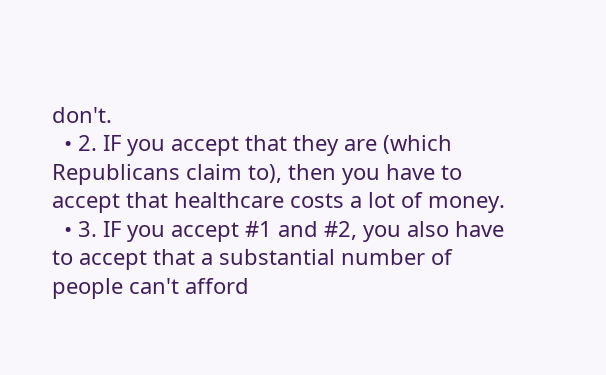don't.
  • 2. IF you accept that they are (which Republicans claim to), then you have to accept that healthcare costs a lot of money.
  • 3. IF you accept #1 and #2, you also have to accept that a substantial number of people can't afford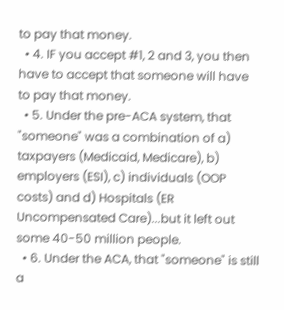to pay that money.
  • 4. IF you accept #1, 2 and 3, you then have to accept that someone will have to pay that money.
  • 5. Under the pre-ACA system, that "someone" was a combination of a) taxpayers (Medicaid, Medicare), b) employers (ESI), c) individuals (OOP costs) and d) Hospitals (ER Uncompensated Care)...but it left out some 40-50 million people.
  • 6. Under the ACA, that "someone" is still a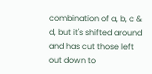combination of a, b, c & d, but it's shifted around and has cut those left out down to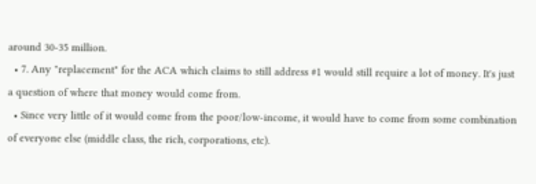around 30-35 million.
  • 7. Any "replacement" for the ACA which claims to still address #1 would still require a lot of money. It's just a question of where that money would come from.
  • Since very little of it would come from the poor/low-income, it would have to come from some combination of everyone else (middle class, the rich, corporations, etc).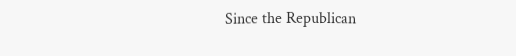Since the Republican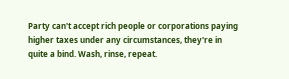Party can't accept rich people or corporations paying higher taxes under any circumstances, they're in quite a bind. Wash, rinse, repeat.